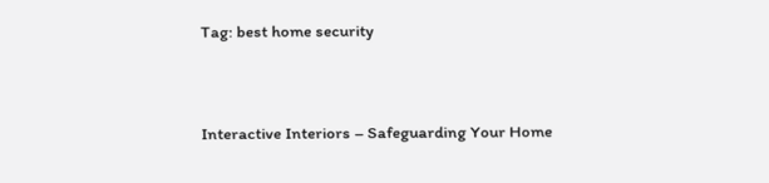Tag: best home security


Interactive Interiors – Safeguarding Your Home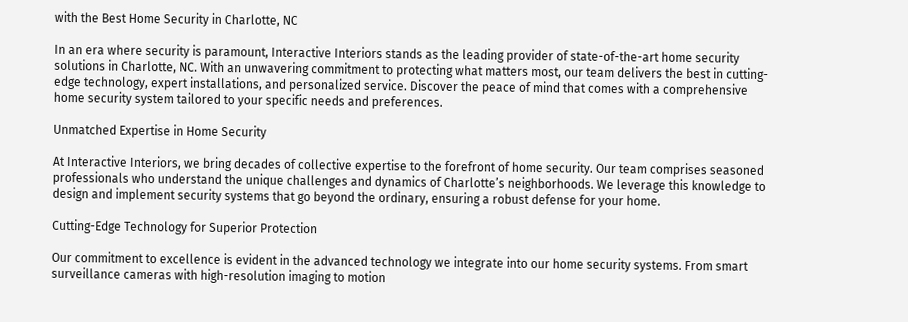with the Best Home Security in Charlotte, NC

In an era where security is paramount, Interactive Interiors stands as the leading provider of state-of-the-art home security solutions in Charlotte, NC. With an unwavering commitment to protecting what matters most, our team delivers the best in cutting-edge technology, expert installations, and personalized service. Discover the peace of mind that comes with a comprehensive home security system tailored to your specific needs and preferences.

Unmatched Expertise in Home Security

At Interactive Interiors, we bring decades of collective expertise to the forefront of home security. Our team comprises seasoned professionals who understand the unique challenges and dynamics of Charlotte’s neighborhoods. We leverage this knowledge to design and implement security systems that go beyond the ordinary, ensuring a robust defense for your home.

Cutting-Edge Technology for Superior Protection

Our commitment to excellence is evident in the advanced technology we integrate into our home security systems. From smart surveillance cameras with high-resolution imaging to motion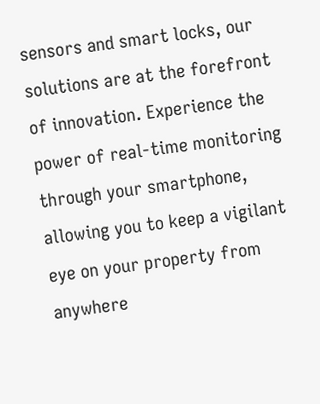sensors and smart locks, our solutions are at the forefront of innovation. Experience the power of real-time monitoring through your smartphone, allowing you to keep a vigilant eye on your property from anywhere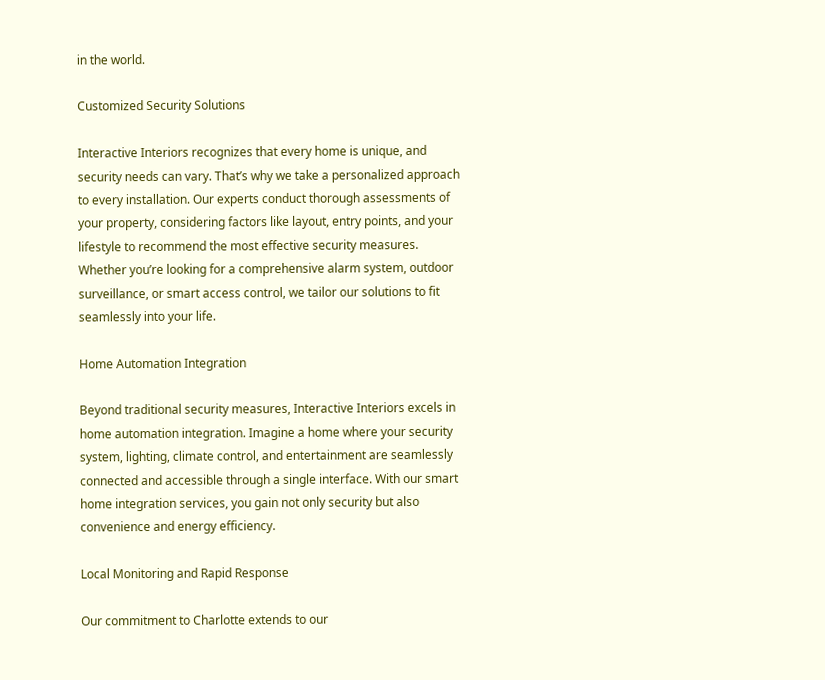in the world.

Customized Security Solutions

Interactive Interiors recognizes that every home is unique, and security needs can vary. That’s why we take a personalized approach to every installation. Our experts conduct thorough assessments of your property, considering factors like layout, entry points, and your lifestyle to recommend the most effective security measures. Whether you’re looking for a comprehensive alarm system, outdoor surveillance, or smart access control, we tailor our solutions to fit seamlessly into your life.

Home Automation Integration

Beyond traditional security measures, Interactive Interiors excels in home automation integration. Imagine a home where your security system, lighting, climate control, and entertainment are seamlessly connected and accessible through a single interface. With our smart home integration services, you gain not only security but also convenience and energy efficiency.

Local Monitoring and Rapid Response

Our commitment to Charlotte extends to our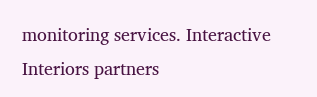monitoring services. Interactive Interiors partners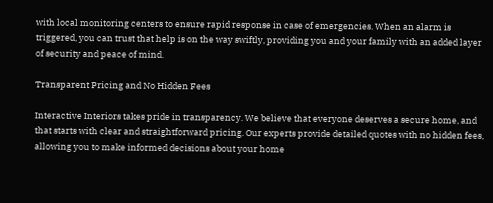with local monitoring centers to ensure rapid response in case of emergencies. When an alarm is triggered, you can trust that help is on the way swiftly, providing you and your family with an added layer of security and peace of mind.

Transparent Pricing and No Hidden Fees

Interactive Interiors takes pride in transparency. We believe that everyone deserves a secure home, and that starts with clear and straightforward pricing. Our experts provide detailed quotes with no hidden fees, allowing you to make informed decisions about your home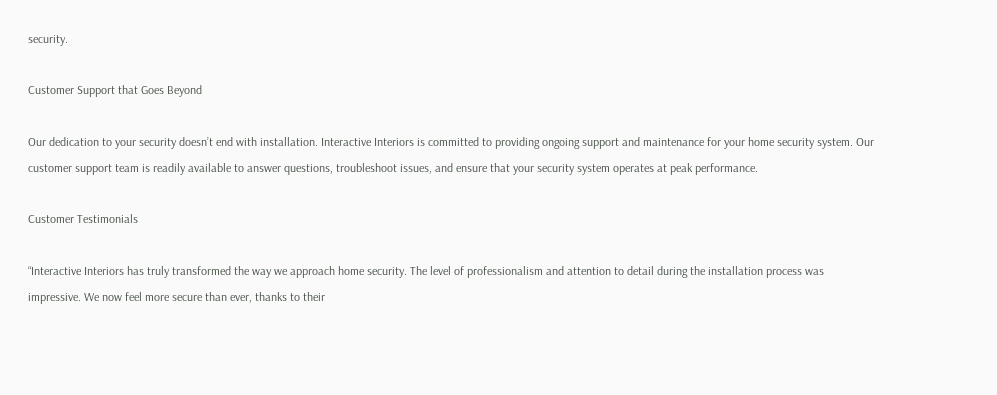security.

Customer Support that Goes Beyond

Our dedication to your security doesn’t end with installation. Interactive Interiors is committed to providing ongoing support and maintenance for your home security system. Our customer support team is readily available to answer questions, troubleshoot issues, and ensure that your security system operates at peak performance.

Customer Testimonials

“Interactive Interiors has truly transformed the way we approach home security. The level of professionalism and attention to detail during the installation process was impressive. We now feel more secure than ever, thanks to their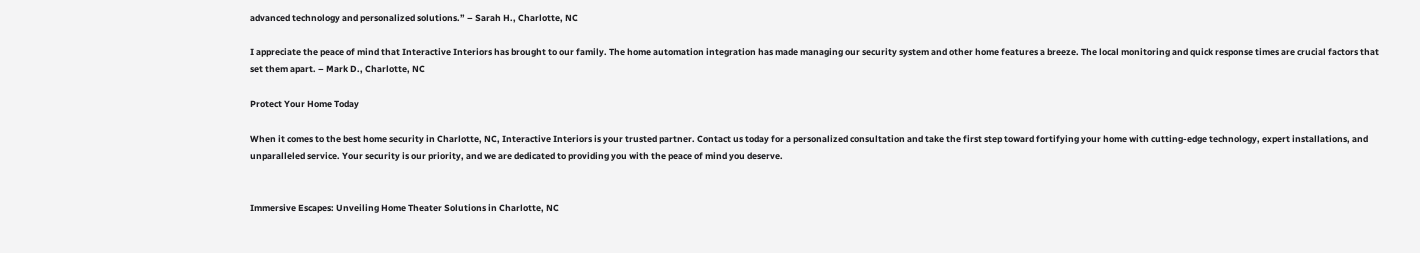advanced technology and personalized solutions.” – Sarah H., Charlotte, NC

I appreciate the peace of mind that Interactive Interiors has brought to our family. The home automation integration has made managing our security system and other home features a breeze. The local monitoring and quick response times are crucial factors that set them apart. – Mark D., Charlotte, NC

Protect Your Home Today

When it comes to the best home security in Charlotte, NC, Interactive Interiors is your trusted partner. Contact us today for a personalized consultation and take the first step toward fortifying your home with cutting-edge technology, expert installations, and unparalleled service. Your security is our priority, and we are dedicated to providing you with the peace of mind you deserve.


Immersive Escapes: Unveiling Home Theater Solutions in Charlotte, NC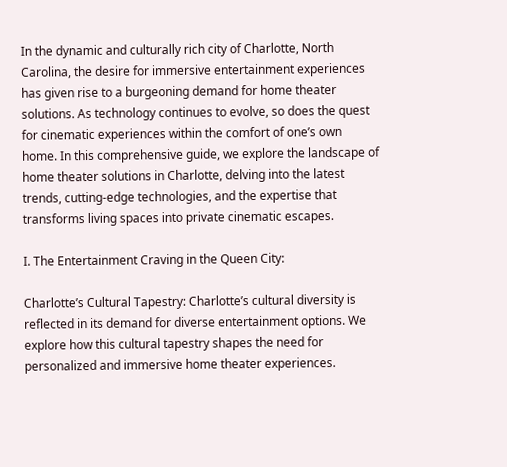In the dynamic and culturally rich city of Charlotte, North Carolina, the desire for immersive entertainment experiences has given rise to a burgeoning demand for home theater solutions. As technology continues to evolve, so does the quest for cinematic experiences within the comfort of one’s own home. In this comprehensive guide, we explore the landscape of home theater solutions in Charlotte, delving into the latest trends, cutting-edge technologies, and the expertise that transforms living spaces into private cinematic escapes.

I. The Entertainment Craving in the Queen City:

Charlotte’s Cultural Tapestry: Charlotte’s cultural diversity is reflected in its demand for diverse entertainment options. We explore how this cultural tapestry shapes the need for personalized and immersive home theater experiences.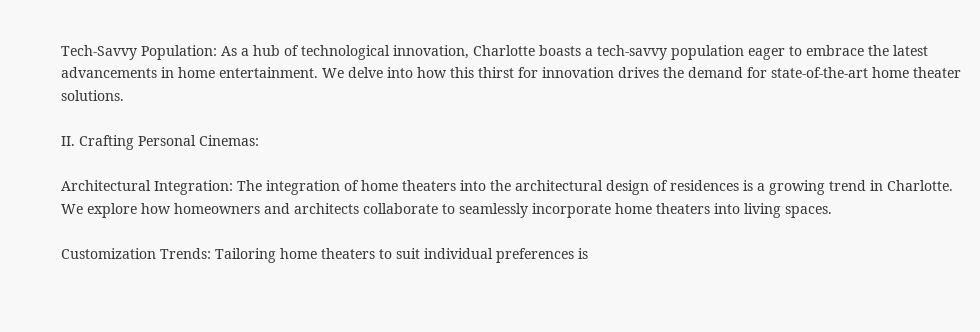Tech-Savvy Population: As a hub of technological innovation, Charlotte boasts a tech-savvy population eager to embrace the latest advancements in home entertainment. We delve into how this thirst for innovation drives the demand for state-of-the-art home theater solutions.

II. Crafting Personal Cinemas:

Architectural Integration: The integration of home theaters into the architectural design of residences is a growing trend in Charlotte. We explore how homeowners and architects collaborate to seamlessly incorporate home theaters into living spaces.

Customization Trends: Tailoring home theaters to suit individual preferences is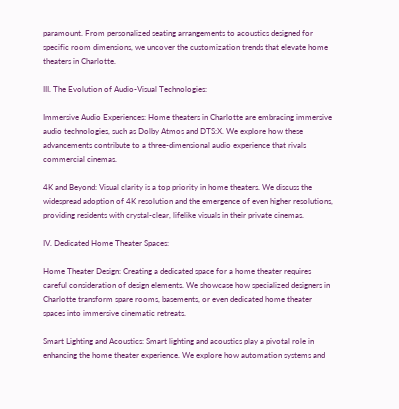paramount. From personalized seating arrangements to acoustics designed for specific room dimensions, we uncover the customization trends that elevate home theaters in Charlotte.

III. The Evolution of Audio-Visual Technologies:

Immersive Audio Experiences: Home theaters in Charlotte are embracing immersive audio technologies, such as Dolby Atmos and DTS:X. We explore how these advancements contribute to a three-dimensional audio experience that rivals commercial cinemas.

4K and Beyond: Visual clarity is a top priority in home theaters. We discuss the widespread adoption of 4K resolution and the emergence of even higher resolutions, providing residents with crystal-clear, lifelike visuals in their private cinemas.

IV. Dedicated Home Theater Spaces:

Home Theater Design: Creating a dedicated space for a home theater requires careful consideration of design elements. We showcase how specialized designers in Charlotte transform spare rooms, basements, or even dedicated home theater spaces into immersive cinematic retreats.

Smart Lighting and Acoustics: Smart lighting and acoustics play a pivotal role in enhancing the home theater experience. We explore how automation systems and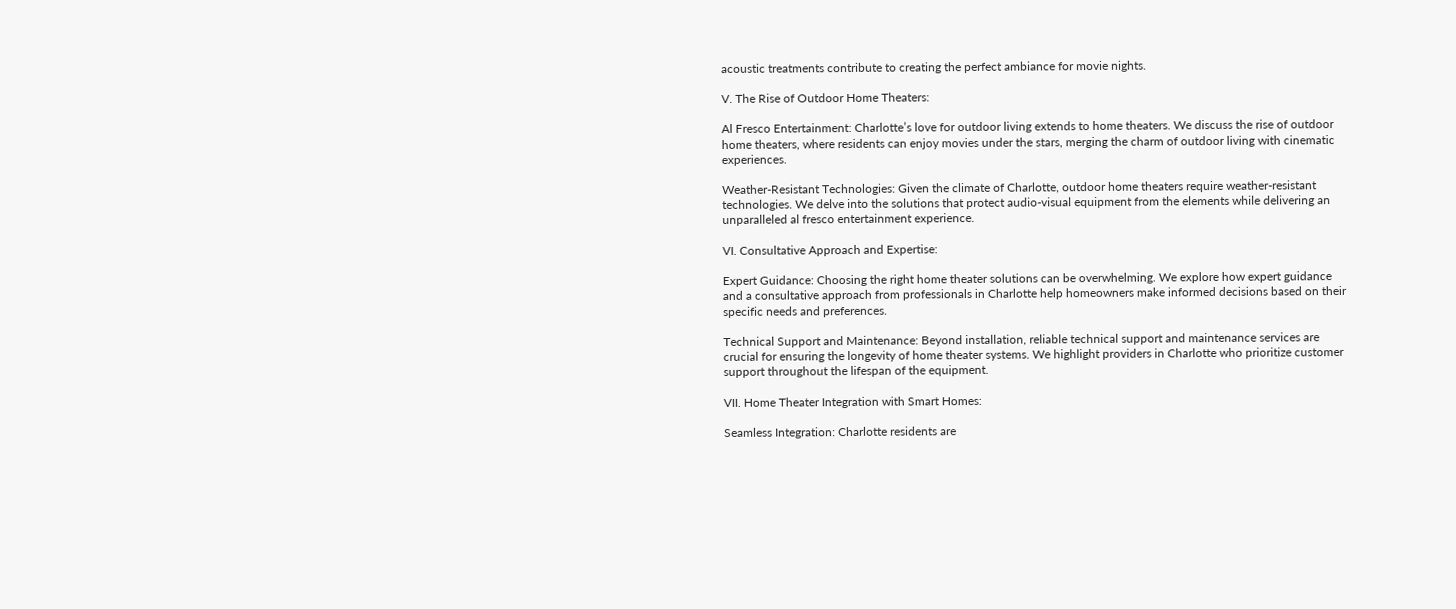acoustic treatments contribute to creating the perfect ambiance for movie nights.

V. The Rise of Outdoor Home Theaters:

Al Fresco Entertainment: Charlotte’s love for outdoor living extends to home theaters. We discuss the rise of outdoor home theaters, where residents can enjoy movies under the stars, merging the charm of outdoor living with cinematic experiences.

Weather-Resistant Technologies: Given the climate of Charlotte, outdoor home theaters require weather-resistant technologies. We delve into the solutions that protect audio-visual equipment from the elements while delivering an unparalleled al fresco entertainment experience.

VI. Consultative Approach and Expertise:

Expert Guidance: Choosing the right home theater solutions can be overwhelming. We explore how expert guidance and a consultative approach from professionals in Charlotte help homeowners make informed decisions based on their specific needs and preferences.

Technical Support and Maintenance: Beyond installation, reliable technical support and maintenance services are crucial for ensuring the longevity of home theater systems. We highlight providers in Charlotte who prioritize customer support throughout the lifespan of the equipment.

VII. Home Theater Integration with Smart Homes:

Seamless Integration: Charlotte residents are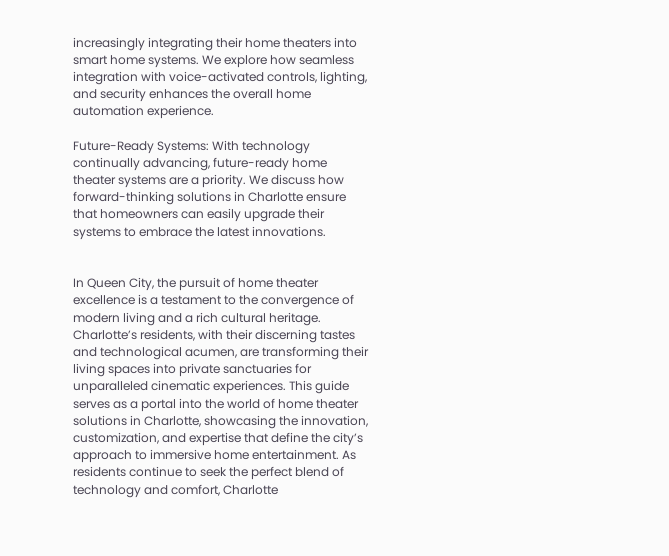increasingly integrating their home theaters into smart home systems. We explore how seamless integration with voice-activated controls, lighting, and security enhances the overall home automation experience.

Future-Ready Systems: With technology continually advancing, future-ready home theater systems are a priority. We discuss how forward-thinking solutions in Charlotte ensure that homeowners can easily upgrade their systems to embrace the latest innovations.


In Queen City, the pursuit of home theater excellence is a testament to the convergence of modern living and a rich cultural heritage. Charlotte’s residents, with their discerning tastes and technological acumen, are transforming their living spaces into private sanctuaries for unparalleled cinematic experiences. This guide serves as a portal into the world of home theater solutions in Charlotte, showcasing the innovation, customization, and expertise that define the city’s approach to immersive home entertainment. As residents continue to seek the perfect blend of technology and comfort, Charlotte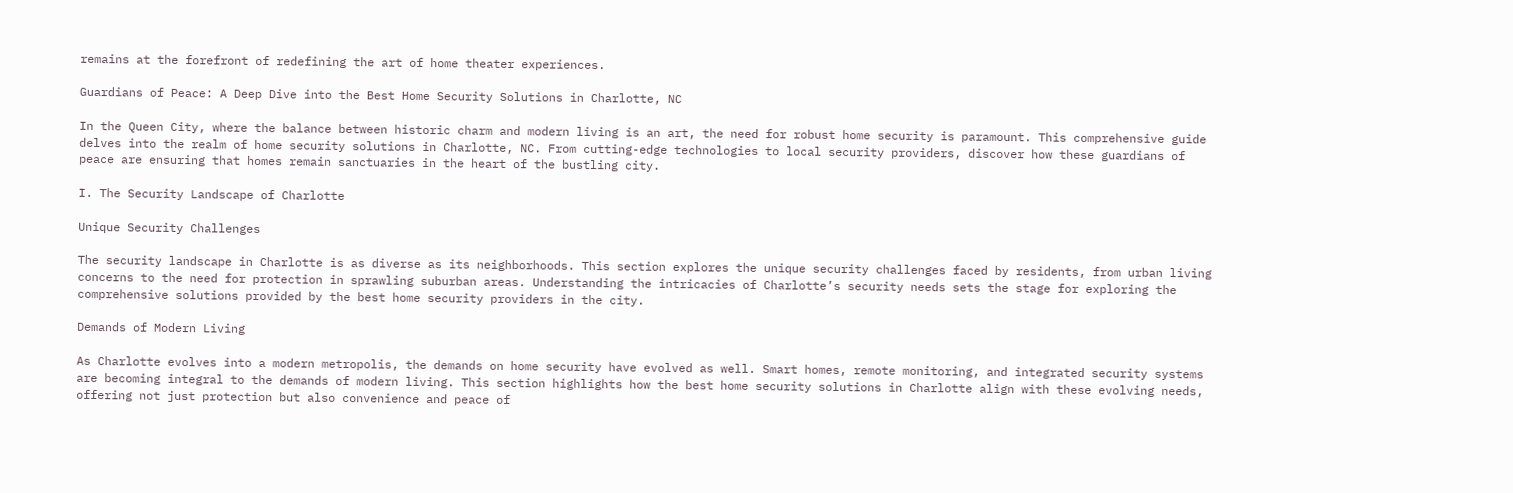remains at the forefront of redefining the art of home theater experiences.

Guardians of Peace: A Deep Dive into the Best Home Security Solutions in Charlotte, NC

In the Queen City, where the balance between historic charm and modern living is an art, the need for robust home security is paramount. This comprehensive guide delves into the realm of home security solutions in Charlotte, NC. From cutting-edge technologies to local security providers, discover how these guardians of peace are ensuring that homes remain sanctuaries in the heart of the bustling city.

I. The Security Landscape of Charlotte

Unique Security Challenges

The security landscape in Charlotte is as diverse as its neighborhoods. This section explores the unique security challenges faced by residents, from urban living concerns to the need for protection in sprawling suburban areas. Understanding the intricacies of Charlotte’s security needs sets the stage for exploring the comprehensive solutions provided by the best home security providers in the city.

Demands of Modern Living

As Charlotte evolves into a modern metropolis, the demands on home security have evolved as well. Smart homes, remote monitoring, and integrated security systems are becoming integral to the demands of modern living. This section highlights how the best home security solutions in Charlotte align with these evolving needs, offering not just protection but also convenience and peace of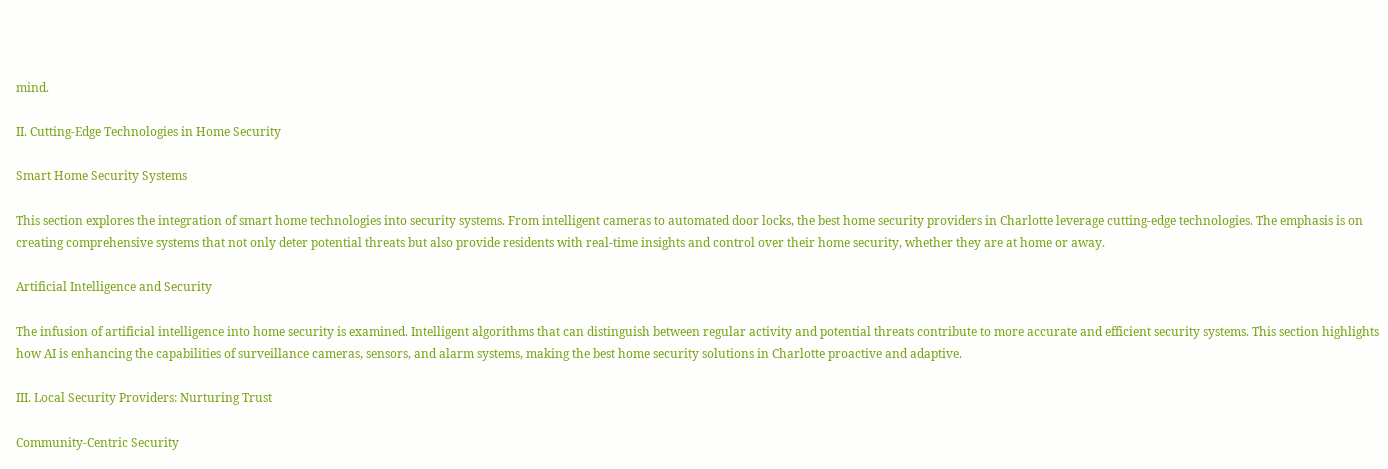mind.

II. Cutting-Edge Technologies in Home Security

Smart Home Security Systems

This section explores the integration of smart home technologies into security systems. From intelligent cameras to automated door locks, the best home security providers in Charlotte leverage cutting-edge technologies. The emphasis is on creating comprehensive systems that not only deter potential threats but also provide residents with real-time insights and control over their home security, whether they are at home or away.

Artificial Intelligence and Security

The infusion of artificial intelligence into home security is examined. Intelligent algorithms that can distinguish between regular activity and potential threats contribute to more accurate and efficient security systems. This section highlights how AI is enhancing the capabilities of surveillance cameras, sensors, and alarm systems, making the best home security solutions in Charlotte proactive and adaptive.

III. Local Security Providers: Nurturing Trust

Community-Centric Security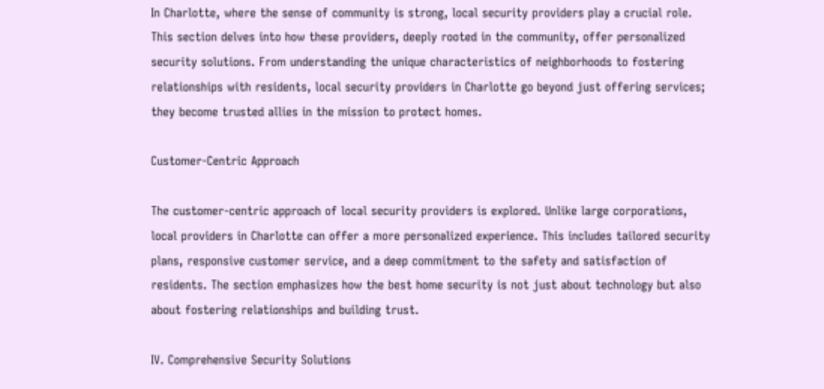In Charlotte, where the sense of community is strong, local security providers play a crucial role. This section delves into how these providers, deeply rooted in the community, offer personalized security solutions. From understanding the unique characteristics of neighborhoods to fostering relationships with residents, local security providers in Charlotte go beyond just offering services; they become trusted allies in the mission to protect homes.

Customer-Centric Approach

The customer-centric approach of local security providers is explored. Unlike large corporations, local providers in Charlotte can offer a more personalized experience. This includes tailored security plans, responsive customer service, and a deep commitment to the safety and satisfaction of residents. The section emphasizes how the best home security is not just about technology but also about fostering relationships and building trust.

IV. Comprehensive Security Solutions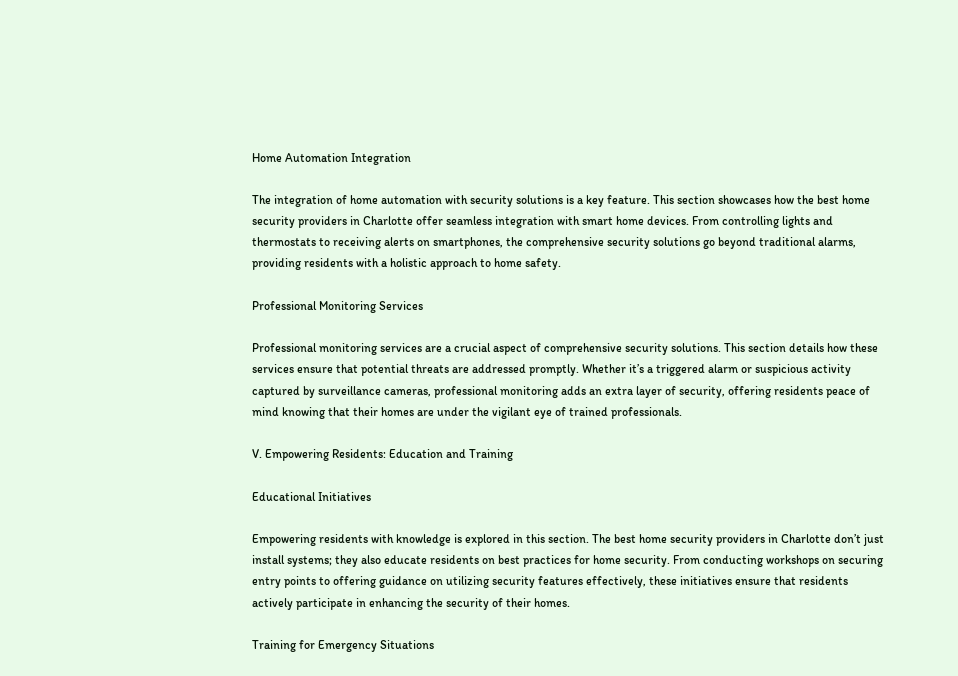Home Automation Integration

The integration of home automation with security solutions is a key feature. This section showcases how the best home security providers in Charlotte offer seamless integration with smart home devices. From controlling lights and thermostats to receiving alerts on smartphones, the comprehensive security solutions go beyond traditional alarms, providing residents with a holistic approach to home safety.

Professional Monitoring Services

Professional monitoring services are a crucial aspect of comprehensive security solutions. This section details how these services ensure that potential threats are addressed promptly. Whether it’s a triggered alarm or suspicious activity captured by surveillance cameras, professional monitoring adds an extra layer of security, offering residents peace of mind knowing that their homes are under the vigilant eye of trained professionals.

V. Empowering Residents: Education and Training

Educational Initiatives

Empowering residents with knowledge is explored in this section. The best home security providers in Charlotte don’t just install systems; they also educate residents on best practices for home security. From conducting workshops on securing entry points to offering guidance on utilizing security features effectively, these initiatives ensure that residents actively participate in enhancing the security of their homes.

Training for Emergency Situations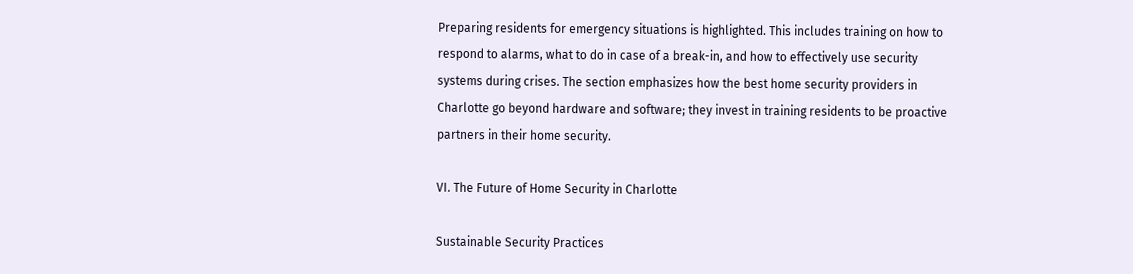Preparing residents for emergency situations is highlighted. This includes training on how to respond to alarms, what to do in case of a break-in, and how to effectively use security systems during crises. The section emphasizes how the best home security providers in Charlotte go beyond hardware and software; they invest in training residents to be proactive partners in their home security.

VI. The Future of Home Security in Charlotte

Sustainable Security Practices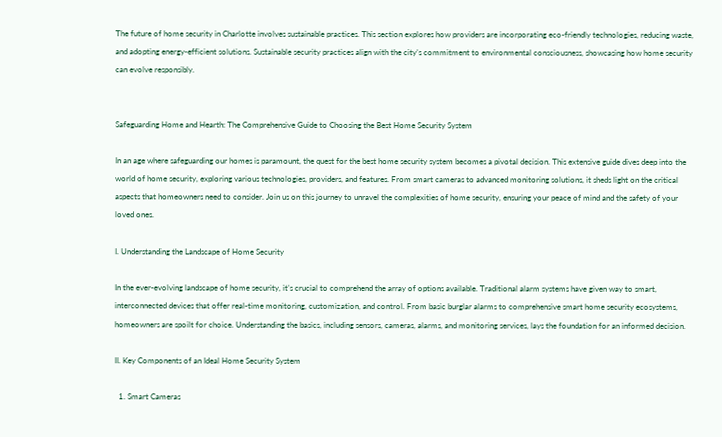The future of home security in Charlotte involves sustainable practices. This section explores how providers are incorporating eco-friendly technologies, reducing waste, and adopting energy-efficient solutions. Sustainable security practices align with the city’s commitment to environmental consciousness, showcasing how home security can evolve responsibly.


Safeguarding Home and Hearth: The Comprehensive Guide to Choosing the Best Home Security System

In an age where safeguarding our homes is paramount, the quest for the best home security system becomes a pivotal decision. This extensive guide dives deep into the world of home security, exploring various technologies, providers, and features. From smart cameras to advanced monitoring solutions, it sheds light on the critical aspects that homeowners need to consider. Join us on this journey to unravel the complexities of home security, ensuring your peace of mind and the safety of your loved ones.

I. Understanding the Landscape of Home Security

In the ever-evolving landscape of home security, it’s crucial to comprehend the array of options available. Traditional alarm systems have given way to smart, interconnected devices that offer real-time monitoring, customization, and control. From basic burglar alarms to comprehensive smart home security ecosystems, homeowners are spoilt for choice. Understanding the basics, including sensors, cameras, alarms, and monitoring services, lays the foundation for an informed decision.

II. Key Components of an Ideal Home Security System

  1. Smart Cameras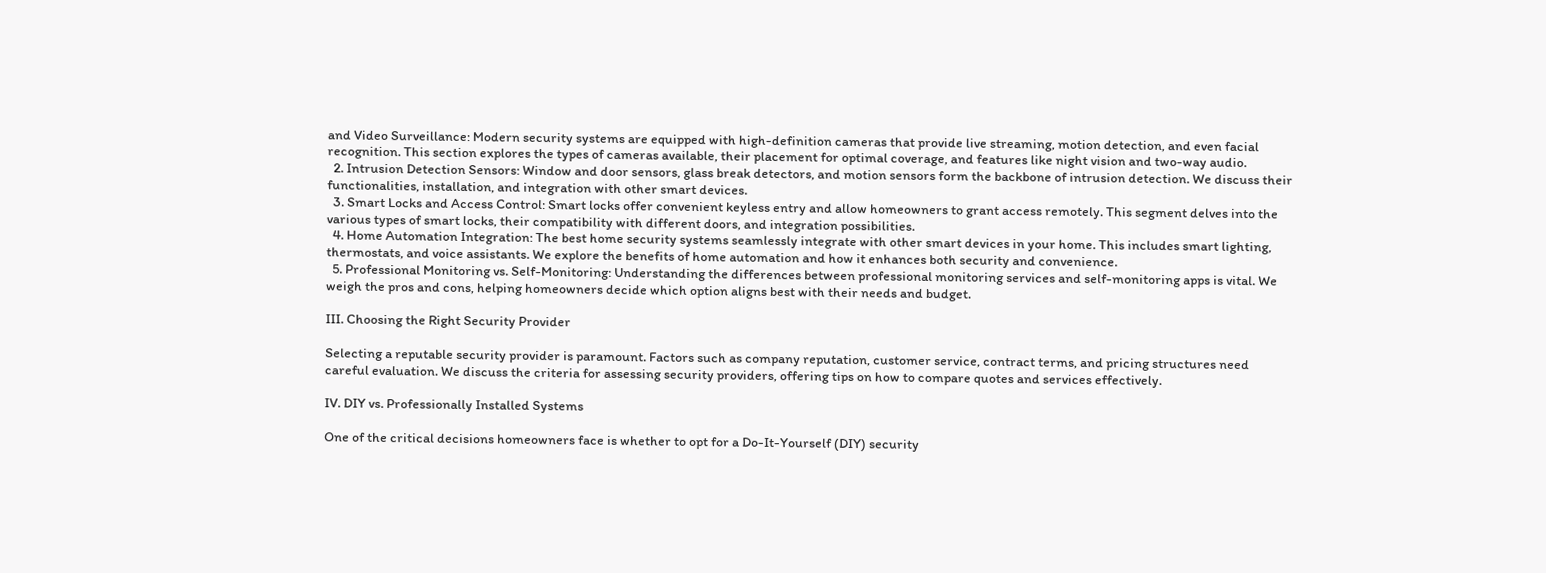and Video Surveillance: Modern security systems are equipped with high-definition cameras that provide live streaming, motion detection, and even facial recognition. This section explores the types of cameras available, their placement for optimal coverage, and features like night vision and two-way audio.
  2. Intrusion Detection Sensors: Window and door sensors, glass break detectors, and motion sensors form the backbone of intrusion detection. We discuss their functionalities, installation, and integration with other smart devices.
  3. Smart Locks and Access Control: Smart locks offer convenient keyless entry and allow homeowners to grant access remotely. This segment delves into the various types of smart locks, their compatibility with different doors, and integration possibilities.
  4. Home Automation Integration: The best home security systems seamlessly integrate with other smart devices in your home. This includes smart lighting, thermostats, and voice assistants. We explore the benefits of home automation and how it enhances both security and convenience.
  5. Professional Monitoring vs. Self-Monitoring: Understanding the differences between professional monitoring services and self-monitoring apps is vital. We weigh the pros and cons, helping homeowners decide which option aligns best with their needs and budget.

III. Choosing the Right Security Provider

Selecting a reputable security provider is paramount. Factors such as company reputation, customer service, contract terms, and pricing structures need careful evaluation. We discuss the criteria for assessing security providers, offering tips on how to compare quotes and services effectively.

IV. DIY vs. Professionally Installed Systems

One of the critical decisions homeowners face is whether to opt for a Do-It-Yourself (DIY) security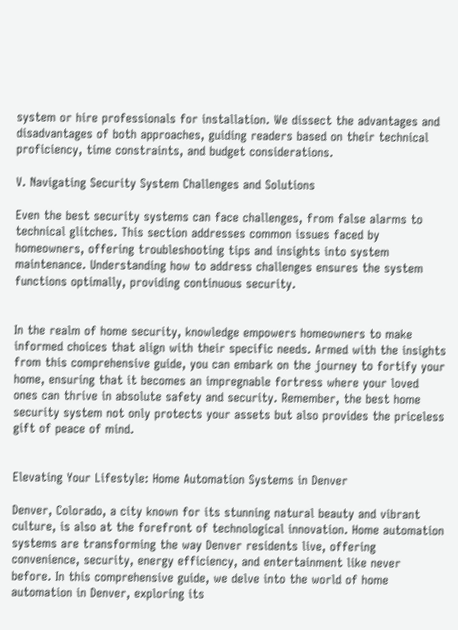system or hire professionals for installation. We dissect the advantages and disadvantages of both approaches, guiding readers based on their technical proficiency, time constraints, and budget considerations.

V. Navigating Security System Challenges and Solutions

Even the best security systems can face challenges, from false alarms to technical glitches. This section addresses common issues faced by homeowners, offering troubleshooting tips and insights into system maintenance. Understanding how to address challenges ensures the system functions optimally, providing continuous security.


In the realm of home security, knowledge empowers homeowners to make informed choices that align with their specific needs. Armed with the insights from this comprehensive guide, you can embark on the journey to fortify your home, ensuring that it becomes an impregnable fortress where your loved ones can thrive in absolute safety and security. Remember, the best home security system not only protects your assets but also provides the priceless gift of peace of mind.


Elevating Your Lifestyle: Home Automation Systems in Denver

Denver, Colorado, a city known for its stunning natural beauty and vibrant culture, is also at the forefront of technological innovation. Home automation systems are transforming the way Denver residents live, offering convenience, security, energy efficiency, and entertainment like never before. In this comprehensive guide, we delve into the world of home automation in Denver, exploring its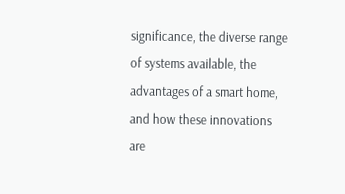significance, the diverse range of systems available, the advantages of a smart home, and how these innovations are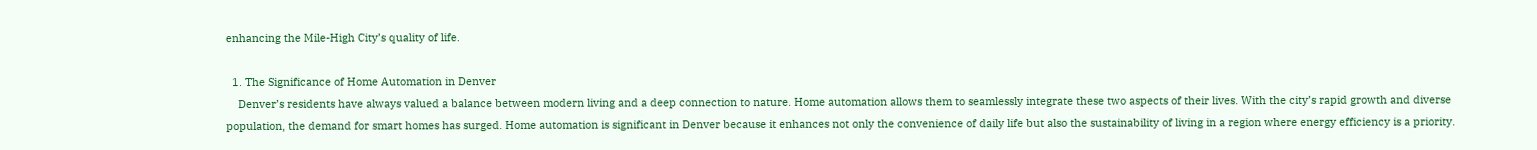enhancing the Mile-High City’s quality of life.

  1. The Significance of Home Automation in Denver
    Denver’s residents have always valued a balance between modern living and a deep connection to nature. Home automation allows them to seamlessly integrate these two aspects of their lives. With the city’s rapid growth and diverse population, the demand for smart homes has surged. Home automation is significant in Denver because it enhances not only the convenience of daily life but also the sustainability of living in a region where energy efficiency is a priority.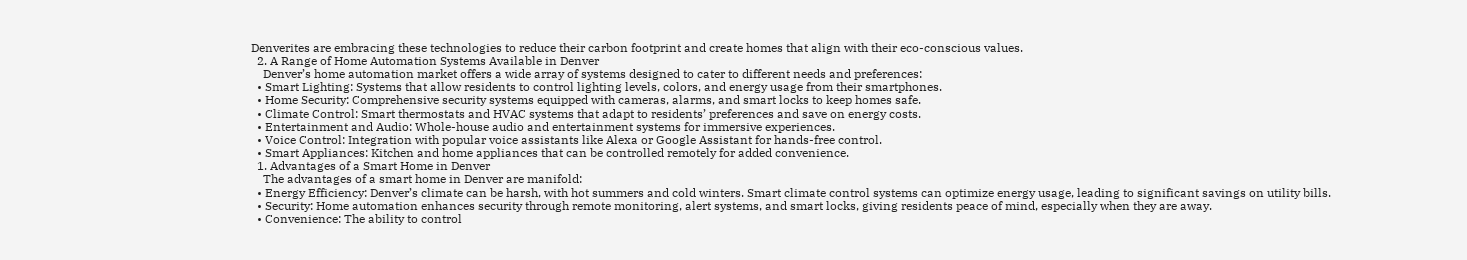Denverites are embracing these technologies to reduce their carbon footprint and create homes that align with their eco-conscious values.
  2. A Range of Home Automation Systems Available in Denver
    Denver’s home automation market offers a wide array of systems designed to cater to different needs and preferences:
  • Smart Lighting: Systems that allow residents to control lighting levels, colors, and energy usage from their smartphones.
  • Home Security: Comprehensive security systems equipped with cameras, alarms, and smart locks to keep homes safe.
  • Climate Control: Smart thermostats and HVAC systems that adapt to residents’ preferences and save on energy costs.
  • Entertainment and Audio: Whole-house audio and entertainment systems for immersive experiences.
  • Voice Control: Integration with popular voice assistants like Alexa or Google Assistant for hands-free control.
  • Smart Appliances: Kitchen and home appliances that can be controlled remotely for added convenience.
  1. Advantages of a Smart Home in Denver
    The advantages of a smart home in Denver are manifold:
  • Energy Efficiency: Denver’s climate can be harsh, with hot summers and cold winters. Smart climate control systems can optimize energy usage, leading to significant savings on utility bills.
  • Security: Home automation enhances security through remote monitoring, alert systems, and smart locks, giving residents peace of mind, especially when they are away.
  • Convenience: The ability to control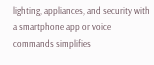lighting, appliances, and security with a smartphone app or voice commands simplifies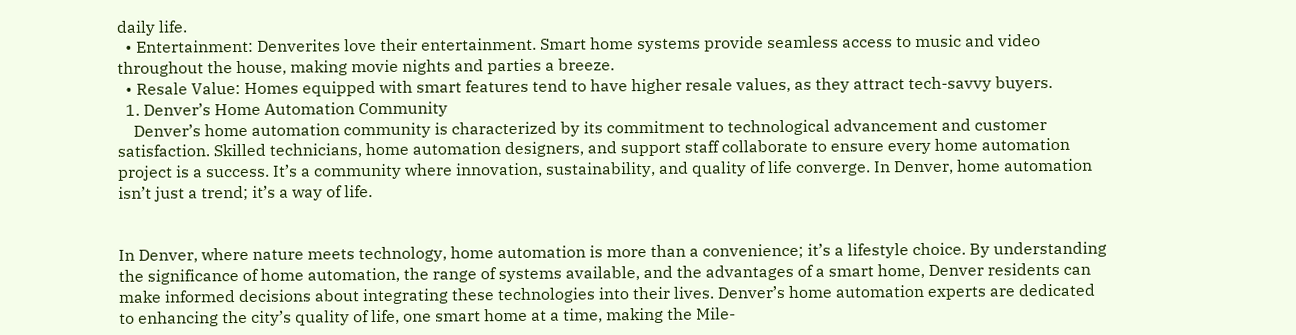daily life.
  • Entertainment: Denverites love their entertainment. Smart home systems provide seamless access to music and video throughout the house, making movie nights and parties a breeze.
  • Resale Value: Homes equipped with smart features tend to have higher resale values, as they attract tech-savvy buyers.
  1. Denver’s Home Automation Community
    Denver’s home automation community is characterized by its commitment to technological advancement and customer satisfaction. Skilled technicians, home automation designers, and support staff collaborate to ensure every home automation project is a success. It’s a community where innovation, sustainability, and quality of life converge. In Denver, home automation isn’t just a trend; it’s a way of life.


In Denver, where nature meets technology, home automation is more than a convenience; it’s a lifestyle choice. By understanding the significance of home automation, the range of systems available, and the advantages of a smart home, Denver residents can make informed decisions about integrating these technologies into their lives. Denver’s home automation experts are dedicated to enhancing the city’s quality of life, one smart home at a time, making the Mile-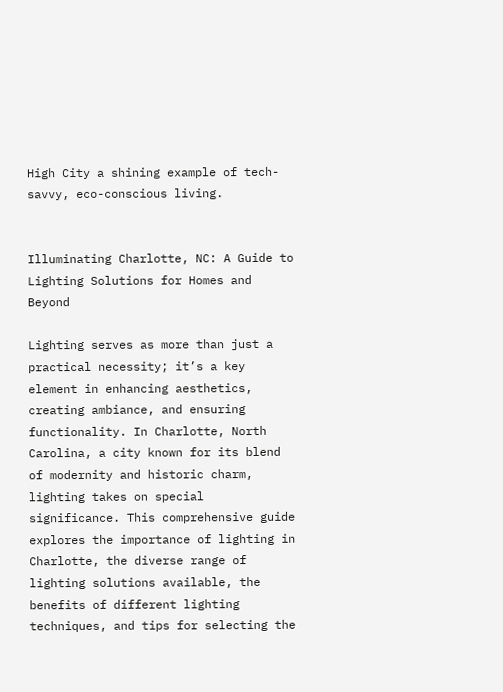High City a shining example of tech-savvy, eco-conscious living.


Illuminating Charlotte, NC: A Guide to Lighting Solutions for Homes and Beyond

Lighting serves as more than just a practical necessity; it’s a key element in enhancing aesthetics, creating ambiance, and ensuring functionality. In Charlotte, North Carolina, a city known for its blend of modernity and historic charm, lighting takes on special significance. This comprehensive guide explores the importance of lighting in Charlotte, the diverse range of lighting solutions available, the benefits of different lighting techniques, and tips for selecting the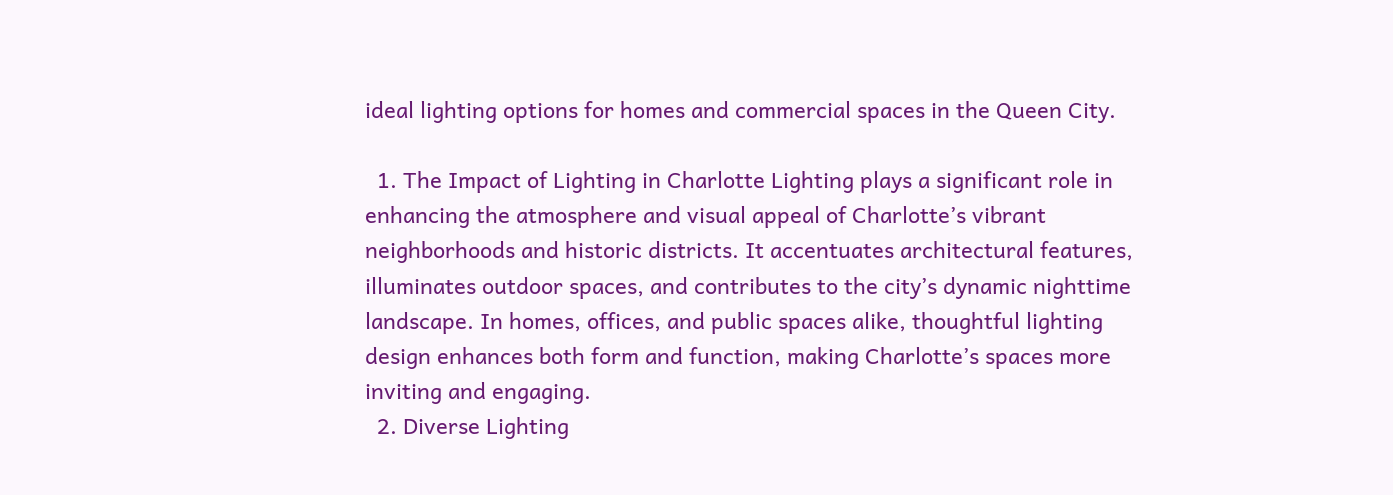ideal lighting options for homes and commercial spaces in the Queen City.

  1. The Impact of Lighting in Charlotte Lighting plays a significant role in enhancing the atmosphere and visual appeal of Charlotte’s vibrant neighborhoods and historic districts. It accentuates architectural features, illuminates outdoor spaces, and contributes to the city’s dynamic nighttime landscape. In homes, offices, and public spaces alike, thoughtful lighting design enhances both form and function, making Charlotte’s spaces more inviting and engaging.
  2. Diverse Lighting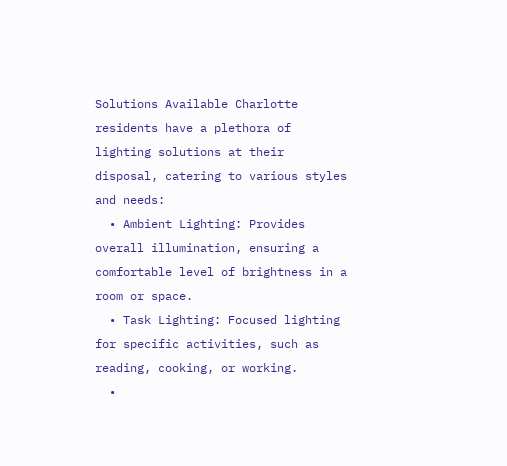Solutions Available Charlotte residents have a plethora of lighting solutions at their disposal, catering to various styles and needs:
  • Ambient Lighting: Provides overall illumination, ensuring a comfortable level of brightness in a room or space.
  • Task Lighting: Focused lighting for specific activities, such as reading, cooking, or working.
  •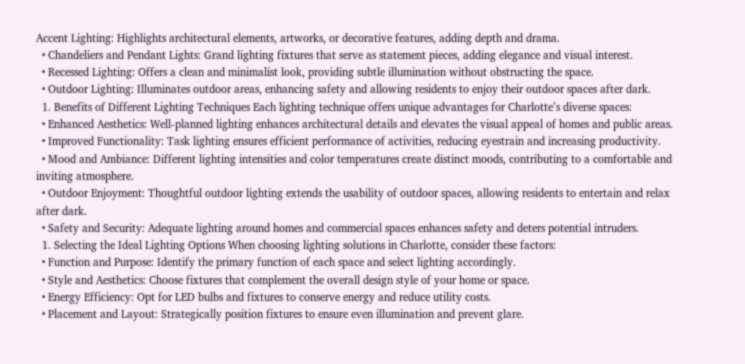Accent Lighting: Highlights architectural elements, artworks, or decorative features, adding depth and drama.
  • Chandeliers and Pendant Lights: Grand lighting fixtures that serve as statement pieces, adding elegance and visual interest.
  • Recessed Lighting: Offers a clean and minimalist look, providing subtle illumination without obstructing the space.
  • Outdoor Lighting: Illuminates outdoor areas, enhancing safety and allowing residents to enjoy their outdoor spaces after dark.
  1. Benefits of Different Lighting Techniques Each lighting technique offers unique advantages for Charlotte’s diverse spaces:
  • Enhanced Aesthetics: Well-planned lighting enhances architectural details and elevates the visual appeal of homes and public areas.
  • Improved Functionality: Task lighting ensures efficient performance of activities, reducing eyestrain and increasing productivity.
  • Mood and Ambiance: Different lighting intensities and color temperatures create distinct moods, contributing to a comfortable and inviting atmosphere.
  • Outdoor Enjoyment: Thoughtful outdoor lighting extends the usability of outdoor spaces, allowing residents to entertain and relax after dark.
  • Safety and Security: Adequate lighting around homes and commercial spaces enhances safety and deters potential intruders.
  1. Selecting the Ideal Lighting Options When choosing lighting solutions in Charlotte, consider these factors:
  • Function and Purpose: Identify the primary function of each space and select lighting accordingly.
  • Style and Aesthetics: Choose fixtures that complement the overall design style of your home or space.
  • Energy Efficiency: Opt for LED bulbs and fixtures to conserve energy and reduce utility costs.
  • Placement and Layout: Strategically position fixtures to ensure even illumination and prevent glare.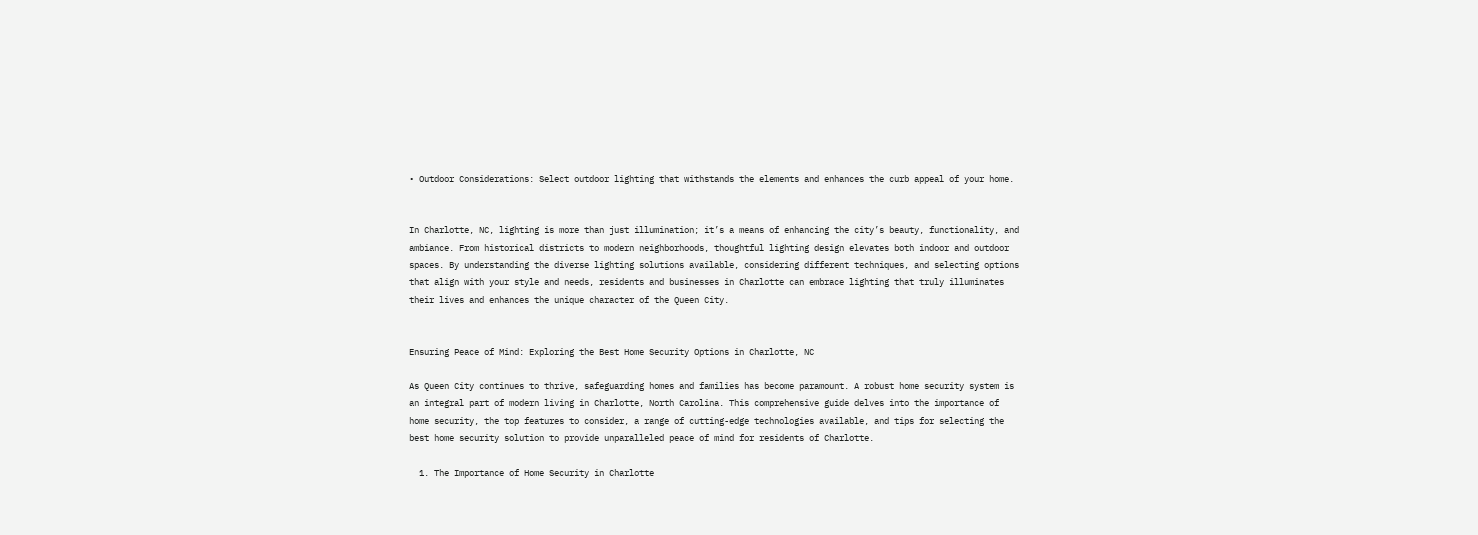• Outdoor Considerations: Select outdoor lighting that withstands the elements and enhances the curb appeal of your home.


In Charlotte, NC, lighting is more than just illumination; it’s a means of enhancing the city’s beauty, functionality, and ambiance. From historical districts to modern neighborhoods, thoughtful lighting design elevates both indoor and outdoor spaces. By understanding the diverse lighting solutions available, considering different techniques, and selecting options that align with your style and needs, residents and businesses in Charlotte can embrace lighting that truly illuminates their lives and enhances the unique character of the Queen City.


Ensuring Peace of Mind: Exploring the Best Home Security Options in Charlotte, NC

As Queen City continues to thrive, safeguarding homes and families has become paramount. A robust home security system is an integral part of modern living in Charlotte, North Carolina. This comprehensive guide delves into the importance of home security, the top features to consider, a range of cutting-edge technologies available, and tips for selecting the best home security solution to provide unparalleled peace of mind for residents of Charlotte.

  1. The Importance of Home Security in Charlotte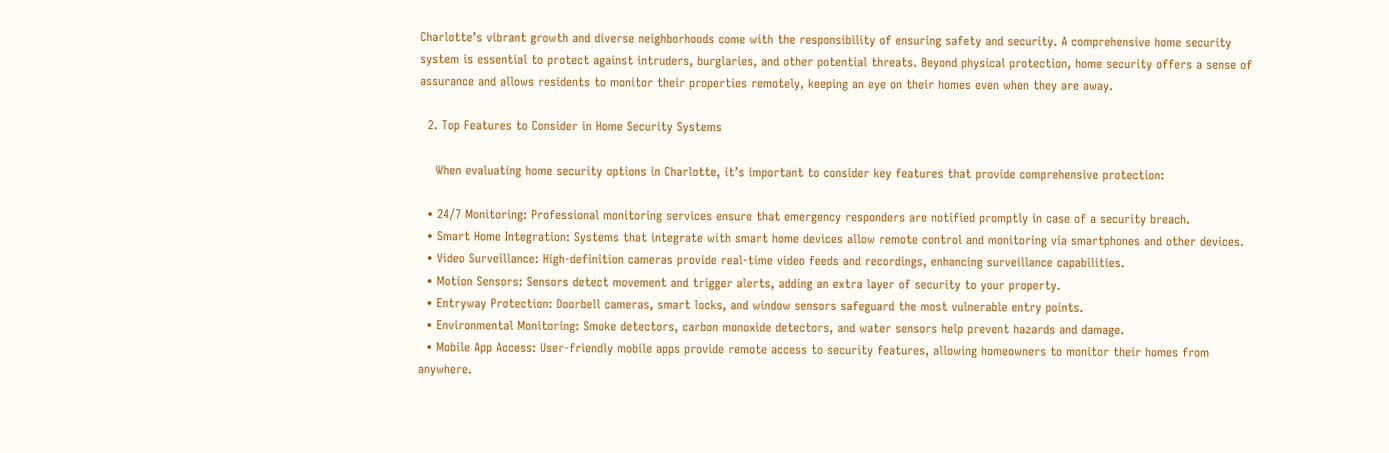Charlotte’s vibrant growth and diverse neighborhoods come with the responsibility of ensuring safety and security. A comprehensive home security system is essential to protect against intruders, burglaries, and other potential threats. Beyond physical protection, home security offers a sense of assurance and allows residents to monitor their properties remotely, keeping an eye on their homes even when they are away.

  2. Top Features to Consider in Home Security Systems

    When evaluating home security options in Charlotte, it’s important to consider key features that provide comprehensive protection:

  • 24/7 Monitoring: Professional monitoring services ensure that emergency responders are notified promptly in case of a security breach.
  • Smart Home Integration: Systems that integrate with smart home devices allow remote control and monitoring via smartphones and other devices.
  • Video Surveillance: High-definition cameras provide real-time video feeds and recordings, enhancing surveillance capabilities.
  • Motion Sensors: Sensors detect movement and trigger alerts, adding an extra layer of security to your property.
  • Entryway Protection: Doorbell cameras, smart locks, and window sensors safeguard the most vulnerable entry points.
  • Environmental Monitoring: Smoke detectors, carbon monoxide detectors, and water sensors help prevent hazards and damage.
  • Mobile App Access: User-friendly mobile apps provide remote access to security features, allowing homeowners to monitor their homes from anywhere.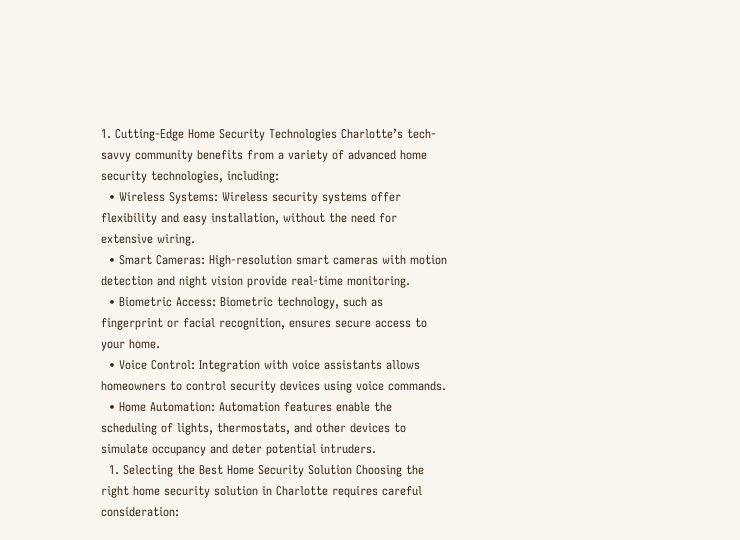1. Cutting-Edge Home Security Technologies Charlotte’s tech-savvy community benefits from a variety of advanced home security technologies, including:
  • Wireless Systems: Wireless security systems offer flexibility and easy installation, without the need for extensive wiring.
  • Smart Cameras: High-resolution smart cameras with motion detection and night vision provide real-time monitoring.
  • Biometric Access: Biometric technology, such as fingerprint or facial recognition, ensures secure access to your home.
  • Voice Control: Integration with voice assistants allows homeowners to control security devices using voice commands.
  • Home Automation: Automation features enable the scheduling of lights, thermostats, and other devices to simulate occupancy and deter potential intruders.
  1. Selecting the Best Home Security Solution Choosing the right home security solution in Charlotte requires careful consideration: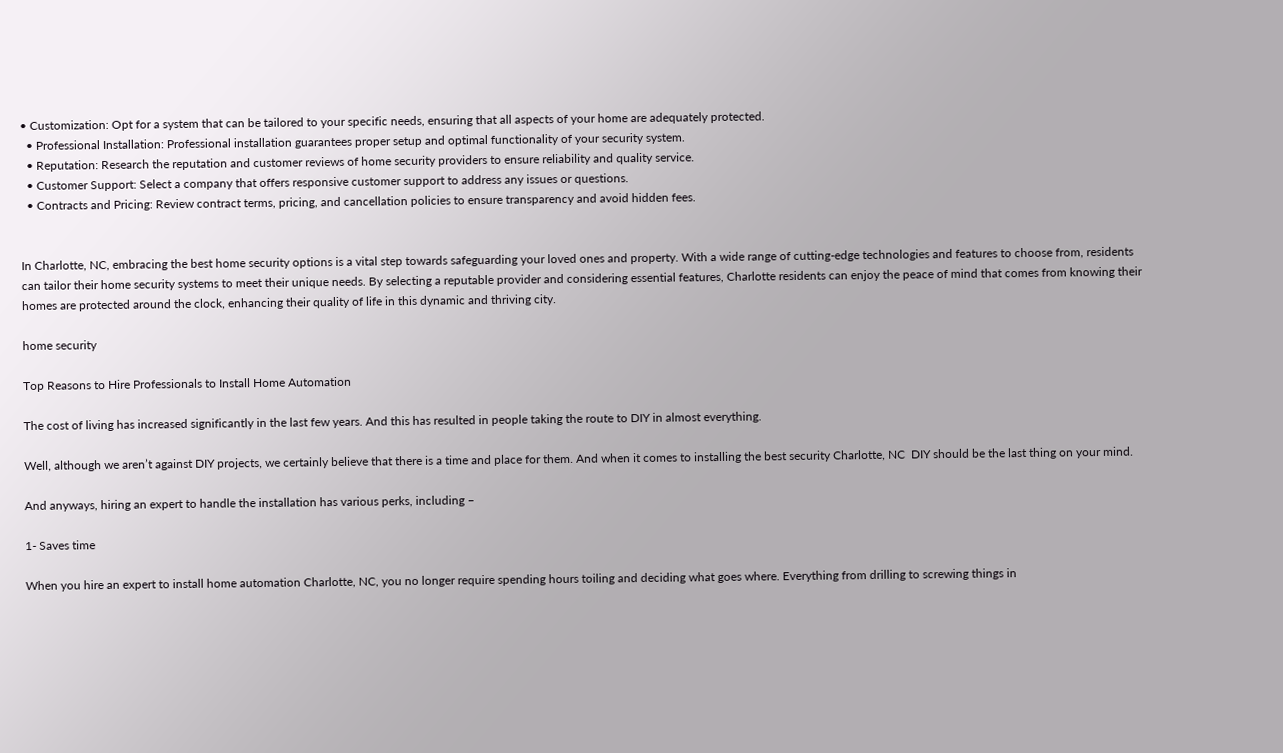• Customization: Opt for a system that can be tailored to your specific needs, ensuring that all aspects of your home are adequately protected.
  • Professional Installation: Professional installation guarantees proper setup and optimal functionality of your security system.
  • Reputation: Research the reputation and customer reviews of home security providers to ensure reliability and quality service.
  • Customer Support: Select a company that offers responsive customer support to address any issues or questions.
  • Contracts and Pricing: Review contract terms, pricing, and cancellation policies to ensure transparency and avoid hidden fees.


In Charlotte, NC, embracing the best home security options is a vital step towards safeguarding your loved ones and property. With a wide range of cutting-edge technologies and features to choose from, residents can tailor their home security systems to meet their unique needs. By selecting a reputable provider and considering essential features, Charlotte residents can enjoy the peace of mind that comes from knowing their homes are protected around the clock, enhancing their quality of life in this dynamic and thriving city.

home security

Top Reasons to Hire Professionals to Install Home Automation

The cost of living has increased significantly in the last few years. And this has resulted in people taking the route to DIY in almost everything.

Well, although we aren’t against DIY projects, we certainly believe that there is a time and place for them. And when it comes to installing the best security Charlotte, NC  DIY should be the last thing on your mind.

And anyways, hiring an expert to handle the installation has various perks, including –

1- Saves time

When you hire an expert to install home automation Charlotte, NC, you no longer require spending hours toiling and deciding what goes where. Everything from drilling to screwing things in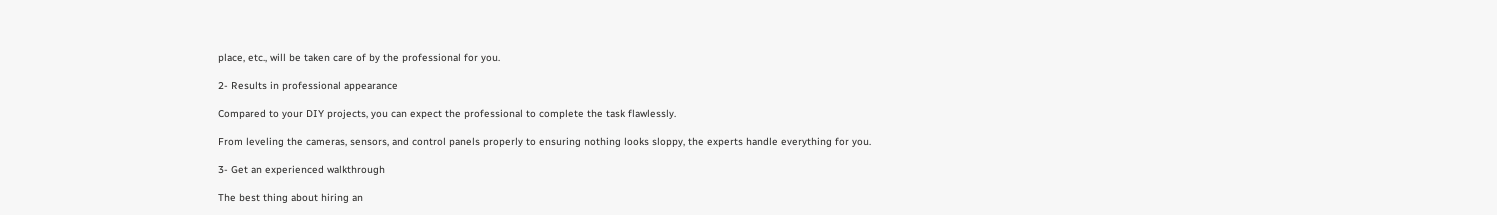place, etc., will be taken care of by the professional for you.

2- Results in professional appearance

Compared to your DIY projects, you can expect the professional to complete the task flawlessly.

From leveling the cameras, sensors, and control panels properly to ensuring nothing looks sloppy, the experts handle everything for you.

3- Get an experienced walkthrough

The best thing about hiring an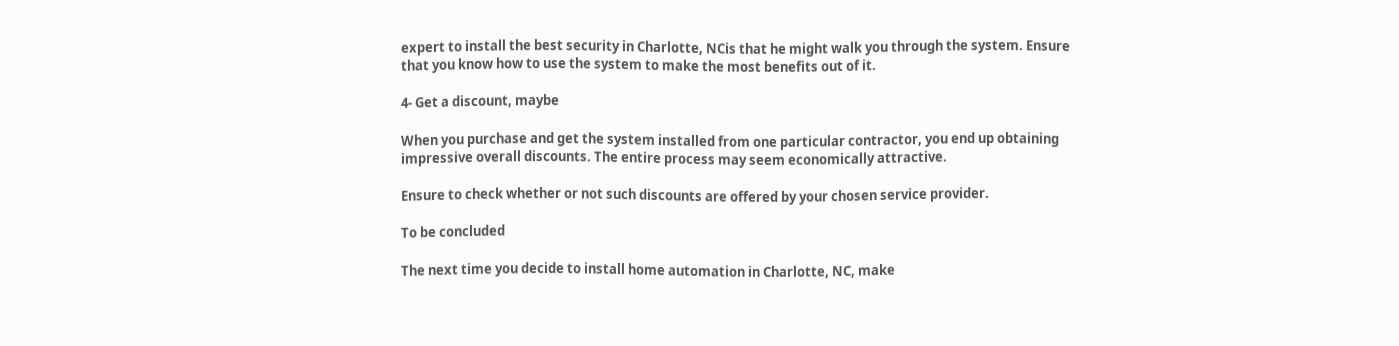expert to install the best security in Charlotte, NCis that he might walk you through the system. Ensure that you know how to use the system to make the most benefits out of it.

4- Get a discount, maybe

When you purchase and get the system installed from one particular contractor, you end up obtaining impressive overall discounts. The entire process may seem economically attractive.

Ensure to check whether or not such discounts are offered by your chosen service provider.

To be concluded

The next time you decide to install home automation in Charlotte, NC, make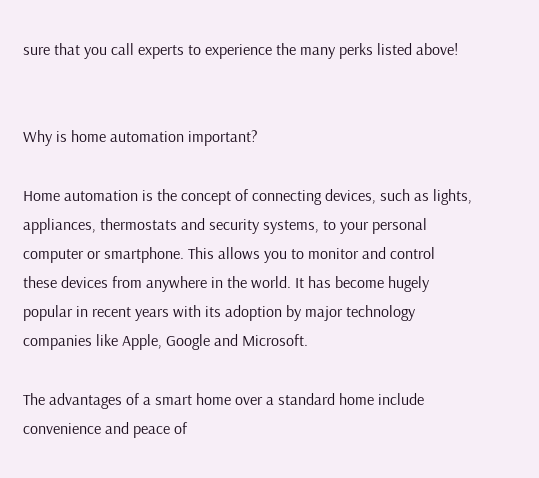sure that you call experts to experience the many perks listed above!


Why is home automation important?

Home automation is the concept of connecting devices, such as lights, appliances, thermostats and security systems, to your personal computer or smartphone. This allows you to monitor and control these devices from anywhere in the world. It has become hugely popular in recent years with its adoption by major technology companies like Apple, Google and Microsoft.

The advantages of a smart home over a standard home include convenience and peace of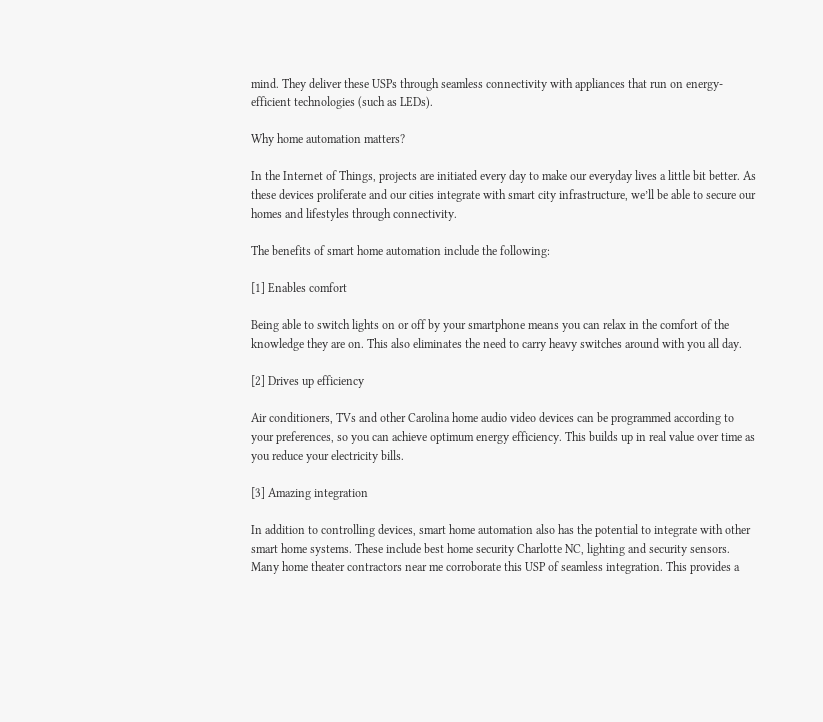mind. They deliver these USPs through seamless connectivity with appliances that run on energy-efficient technologies (such as LEDs).

Why home automation matters?

In the Internet of Things, projects are initiated every day to make our everyday lives a little bit better. As these devices proliferate and our cities integrate with smart city infrastructure, we’ll be able to secure our homes and lifestyles through connectivity.

The benefits of smart home automation include the following:

[1] Enables comfort

Being able to switch lights on or off by your smartphone means you can relax in the comfort of the knowledge they are on. This also eliminates the need to carry heavy switches around with you all day.

[2] Drives up efficiency

Air conditioners, TVs and other Carolina home audio video devices can be programmed according to your preferences, so you can achieve optimum energy efficiency. This builds up in real value over time as you reduce your electricity bills.

[3] Amazing integration

In addition to controlling devices, smart home automation also has the potential to integrate with other smart home systems. These include best home security Charlotte NC, lighting and security sensors. Many home theater contractors near me corroborate this USP of seamless integration. This provides a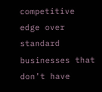competitive edge over standard businesses that don’t have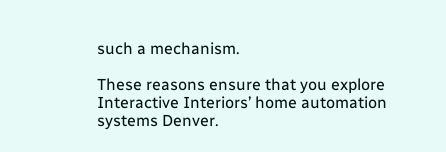such a mechanism.

These reasons ensure that you explore Interactive Interiors’ home automation systems Denver.